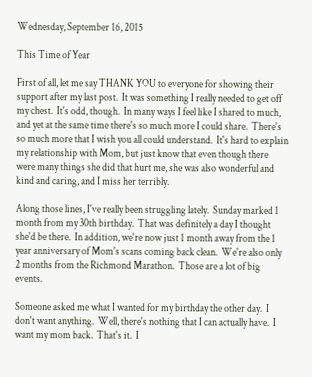Wednesday, September 16, 2015

This Time of Year

First of all, let me say THANK YOU to everyone for showing their support after my last post.  It was something I really needed to get off my chest.  It's odd, though.  In many ways I feel like I shared to much, and yet at the same time there's so much more I could share.  There's so much more that I wish you all could understand.  It's hard to explain my relationship with Mom, but just know that even though there were many things she did that hurt me, she was also wonderful and kind and caring, and I miss her terribly.

Along those lines, I've really been struggling lately.  Sunday marked 1 month from my 30th birthday.  That was definitely a day I thought she'd be there.  In addition, we're now just 1 month away from the 1 year anniversary of Mom's scans coming back clean.  We're also only 2 months from the Richmond Marathon.  Those are a lot of big events.

Someone asked me what I wanted for my birthday the other day.  I don't want anything.  Well, there's nothing that I can actually have.  I want my mom back.  That's it.  I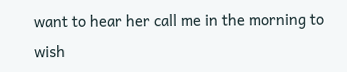want to hear her call me in the morning to wish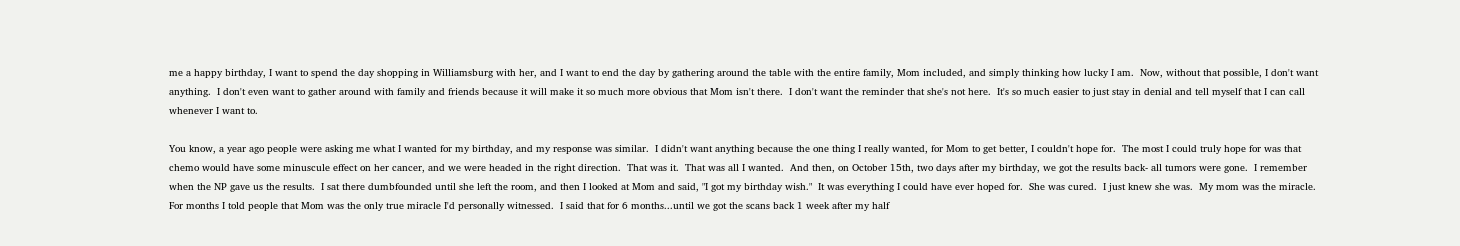me a happy birthday, I want to spend the day shopping in Williamsburg with her, and I want to end the day by gathering around the table with the entire family, Mom included, and simply thinking how lucky I am.  Now, without that possible, I don't want anything.  I don't even want to gather around with family and friends because it will make it so much more obvious that Mom isn't there.  I don't want the reminder that she's not here.  It's so much easier to just stay in denial and tell myself that I can call whenever I want to.

You know, a year ago people were asking me what I wanted for my birthday, and my response was similar.  I didn't want anything because the one thing I really wanted, for Mom to get better, I couldn't hope for.  The most I could truly hope for was that chemo would have some minuscule effect on her cancer, and we were headed in the right direction.  That was it.  That was all I wanted.  And then, on October 15th, two days after my birthday, we got the results back- all tumors were gone.  I remember when the NP gave us the results.  I sat there dumbfounded until she left the room, and then I looked at Mom and said, "I got my birthday wish."  It was everything I could have ever hoped for.  She was cured.  I just knew she was.  My mom was the miracle.  For months I told people that Mom was the only true miracle I'd personally witnessed.  I said that for 6 months...until we got the scans back 1 week after my half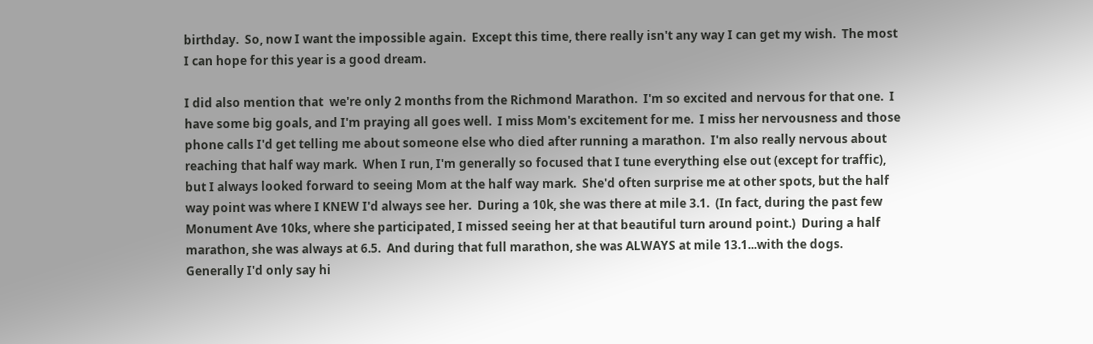birthday.  So, now I want the impossible again.  Except this time, there really isn't any way I can get my wish.  The most I can hope for this year is a good dream.

I did also mention that  we're only 2 months from the Richmond Marathon.  I'm so excited and nervous for that one.  I have some big goals, and I'm praying all goes well.  I miss Mom's excitement for me.  I miss her nervousness and those phone calls I'd get telling me about someone else who died after running a marathon.  I'm also really nervous about reaching that half way mark.  When I run, I'm generally so focused that I tune everything else out (except for traffic), but I always looked forward to seeing Mom at the half way mark.  She'd often surprise me at other spots, but the half way point was where I KNEW I'd always see her.  During a 10k, she was there at mile 3.1.  (In fact, during the past few Monument Ave 10ks, where she participated, I missed seeing her at that beautiful turn around point.)  During a half marathon, she was always at 6.5.  And during that full marathon, she was ALWAYS at mile 13.1...with the dogs.  Generally I'd only say hi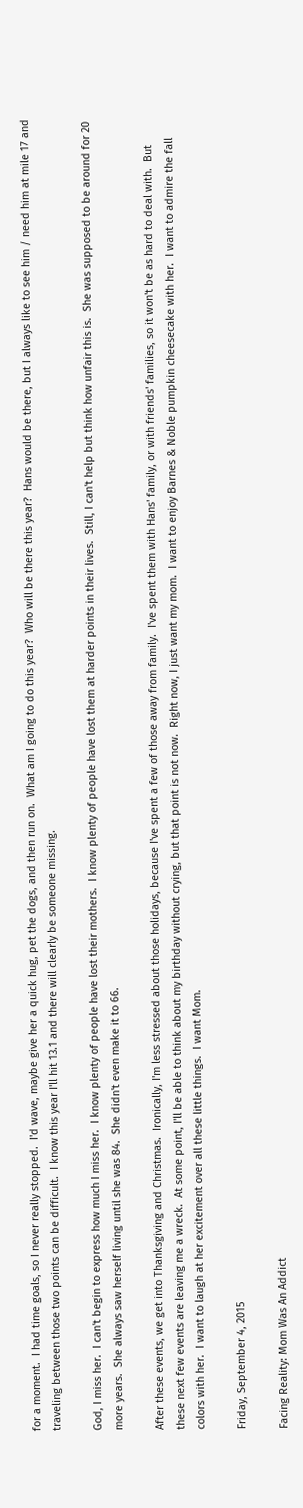for a moment.  I had time goals, so I never really stopped.  I'd wave, maybe give her a quick hug, pet the dogs, and then run on.  What am I going to do this year?  Who will be there this year?  Hans would be there, but I always like to see him / need him at mile 17 and traveling between those two points can be difficult.  I know this year I'll hit 13.1 and there will clearly be someone missing.

God, I miss her.  I can't begin to express how much I miss her.  I know plenty of people have lost their mothers.  I know plenty of people have lost them at harder points in their lives.  Still, I can't help but think how unfair this is.  She was supposed to be around for 20 more years.  She always saw herself living until she was 84.  She didn't even make it to 66.

After these events, we get into Thanksgiving and Christmas.  Ironically, I'm less stressed about those holidays, because I've spent a few of those away from family.  I've spent them with Hans' family, or with friends' families, so it won't be as hard to deal with.  But these next few events are leaving me a wreck.  At some point, I'll be able to think about my birthday without crying, but that point is not now.  Right now, I just want my mom.  I want to enjoy Barnes & Noble pumpkin cheesecake with her.  I want to admire the fall colors with her.  I want to laugh at her excitement over all these little things.  I want Mom.

Friday, September 4, 2015

Facing Reality: Mom Was An Addict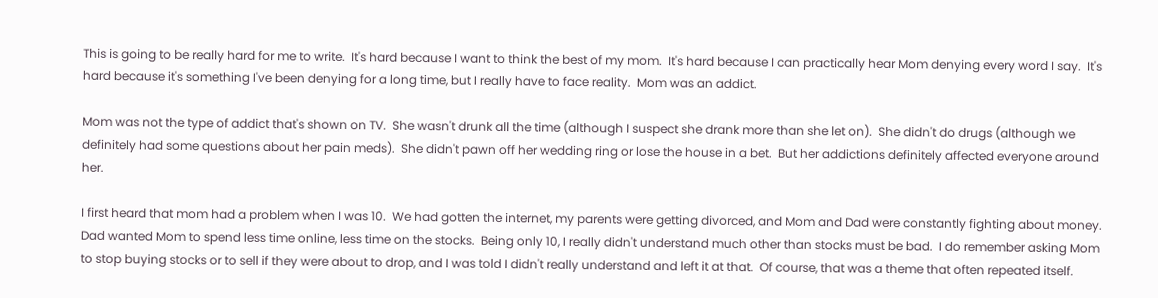This is going to be really hard for me to write.  It's hard because I want to think the best of my mom.  It's hard because I can practically hear Mom denying every word I say.  It's hard because it's something I've been denying for a long time, but I really have to face reality.  Mom was an addict.

Mom was not the type of addict that's shown on TV.  She wasn't drunk all the time (although I suspect she drank more than she let on).  She didn't do drugs (although we definitely had some questions about her pain meds).  She didn't pawn off her wedding ring or lose the house in a bet.  But her addictions definitely affected everyone around her.

I first heard that mom had a problem when I was 10.  We had gotten the internet, my parents were getting divorced, and Mom and Dad were constantly fighting about money.  Dad wanted Mom to spend less time online, less time on the stocks.  Being only 10, I really didn't understand much other than stocks must be bad.  I do remember asking Mom to stop buying stocks or to sell if they were about to drop, and I was told I didn't really understand and left it at that.  Of course, that was a theme that often repeated itself.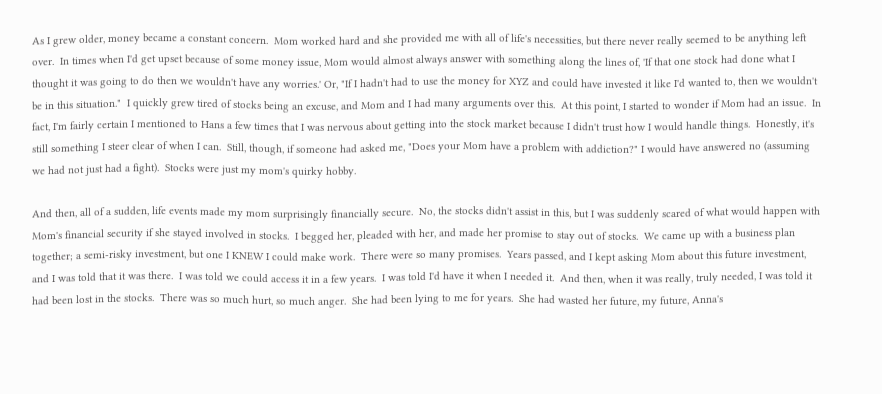As I grew older, money became a constant concern.  Mom worked hard and she provided me with all of life's necessities, but there never really seemed to be anything left over.  In times when I'd get upset because of some money issue, Mom would almost always answer with something along the lines of, 'If that one stock had done what I thought it was going to do then we wouldn't have any worries.' Or, "If I hadn't had to use the money for XYZ and could have invested it like I'd wanted to, then we wouldn't be in this situation."  I quickly grew tired of stocks being an excuse, and Mom and I had many arguments over this.  At this point, I started to wonder if Mom had an issue.  In fact, I'm fairly certain I mentioned to Hans a few times that I was nervous about getting into the stock market because I didn't trust how I would handle things.  Honestly, it's still something I steer clear of when I can.  Still, though, if someone had asked me, "Does your Mom have a problem with addiction?" I would have answered no (assuming we had not just had a fight).  Stocks were just my mom's quirky hobby.

And then, all of a sudden, life events made my mom surprisingly financially secure.  No, the stocks didn't assist in this, but I was suddenly scared of what would happen with Mom's financial security if she stayed involved in stocks.  I begged her, pleaded with her, and made her promise to stay out of stocks.  We came up with a business plan together; a semi-risky investment, but one I KNEW I could make work.  There were so many promises.  Years passed, and I kept asking Mom about this future investment, and I was told that it was there.  I was told we could access it in a few years.  I was told I'd have it when I needed it.  And then, when it was really, truly needed, I was told it had been lost in the stocks.  There was so much hurt, so much anger.  She had been lying to me for years.  She had wasted her future, my future, Anna's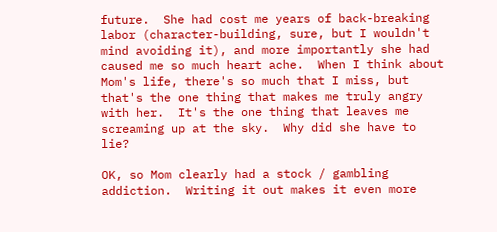future.  She had cost me years of back-breaking labor (character-building, sure, but I wouldn't mind avoiding it), and more importantly she had caused me so much heart ache.  When I think about Mom's life, there's so much that I miss, but that's the one thing that makes me truly angry with her.  It's the one thing that leaves me screaming up at the sky.  Why did she have to lie?

OK, so Mom clearly had a stock / gambling addiction.  Writing it out makes it even more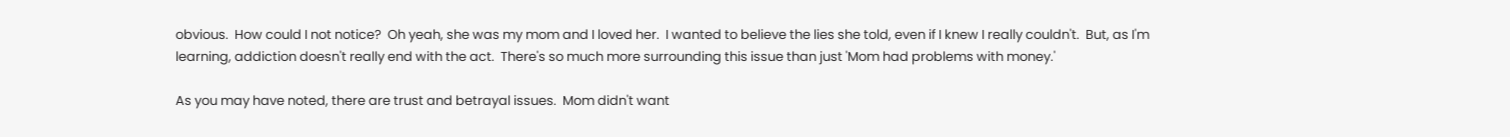obvious.  How could I not notice?  Oh yeah, she was my mom and I loved her.  I wanted to believe the lies she told, even if I knew I really couldn't.  But, as I'm learning, addiction doesn't really end with the act.  There's so much more surrounding this issue than just 'Mom had problems with money.'

As you may have noted, there are trust and betrayal issues.  Mom didn't want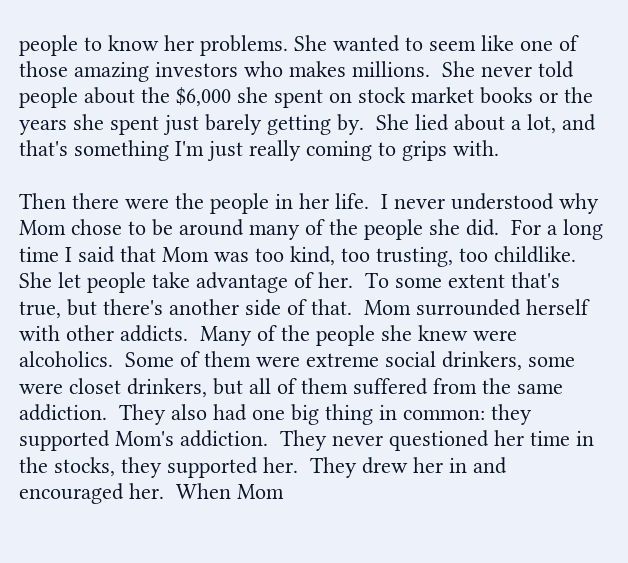people to know her problems. She wanted to seem like one of those amazing investors who makes millions.  She never told people about the $6,000 she spent on stock market books or the years she spent just barely getting by.  She lied about a lot, and that's something I'm just really coming to grips with.

Then there were the people in her life.  I never understood why Mom chose to be around many of the people she did.  For a long time I said that Mom was too kind, too trusting, too childlike.  She let people take advantage of her.  To some extent that's true, but there's another side of that.  Mom surrounded herself with other addicts.  Many of the people she knew were alcoholics.  Some of them were extreme social drinkers, some were closet drinkers, but all of them suffered from the same addiction.  They also had one big thing in common: they supported Mom's addiction.  They never questioned her time in the stocks, they supported her.  They drew her in and encouraged her.  When Mom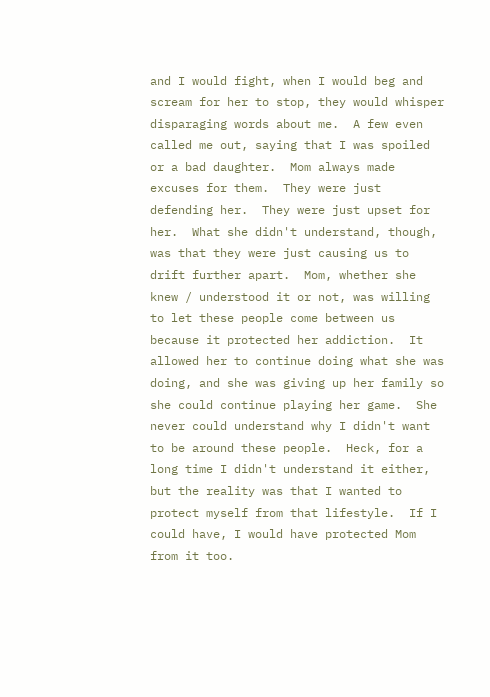and I would fight, when I would beg and scream for her to stop, they would whisper disparaging words about me.  A few even called me out, saying that I was spoiled or a bad daughter.  Mom always made excuses for them.  They were just defending her.  They were just upset for her.  What she didn't understand, though, was that they were just causing us to drift further apart.  Mom, whether she knew / understood it or not, was willing to let these people come between us because it protected her addiction.  It allowed her to continue doing what she was doing, and she was giving up her family so she could continue playing her game.  She never could understand why I didn't want to be around these people.  Heck, for a long time I didn't understand it either, but the reality was that I wanted to protect myself from that lifestyle.  If I could have, I would have protected Mom from it too.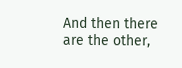And then there are the other,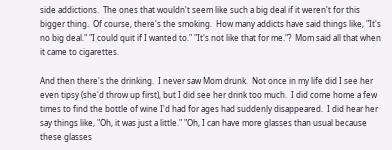side addictions.  The ones that wouldn't seem like such a big deal if it weren't for this bigger thing.  Of course, there's the smoking.  How many addicts have said things like, "It's no big deal." "I could quit if I wanted to." "It's not like that for me."?  Mom said all that when it came to cigarettes.

And then there's the drinking.  I never saw Mom drunk.  Not once in my life did I see her even tipsy (she'd throw up first), but I did see her drink too much.  I did come home a few times to find the bottle of wine I'd had for ages had suddenly disappeared.  I did hear her say things like, "Oh, it was just a little." "Oh, I can have more glasses than usual because these glasses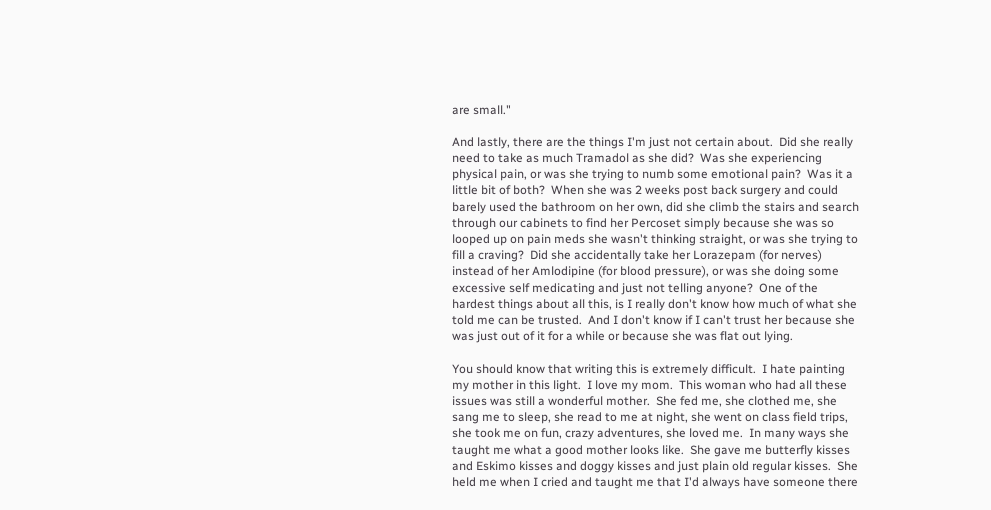are small."

And lastly, there are the things I'm just not certain about.  Did she really need to take as much Tramadol as she did?  Was she experiencing physical pain, or was she trying to numb some emotional pain?  Was it a little bit of both?  When she was 2 weeks post back surgery and could barely used the bathroom on her own, did she climb the stairs and search through our cabinets to find her Percoset simply because she was so looped up on pain meds she wasn't thinking straight, or was she trying to fill a craving?  Did she accidentally take her Lorazepam (for nerves) instead of her Amlodipine (for blood pressure), or was she doing some excessive self medicating and just not telling anyone?  One of the hardest things about all this, is I really don't know how much of what she told me can be trusted.  And I don't know if I can't trust her because she was just out of it for a while or because she was flat out lying.

You should know that writing this is extremely difficult.  I hate painting my mother in this light.  I love my mom.  This woman who had all these issues was still a wonderful mother.  She fed me, she clothed me, she sang me to sleep, she read to me at night, she went on class field trips, she took me on fun, crazy adventures, she loved me.  In many ways she taught me what a good mother looks like.  She gave me butterfly kisses and Eskimo kisses and doggy kisses and just plain old regular kisses.  She held me when I cried and taught me that I'd always have someone there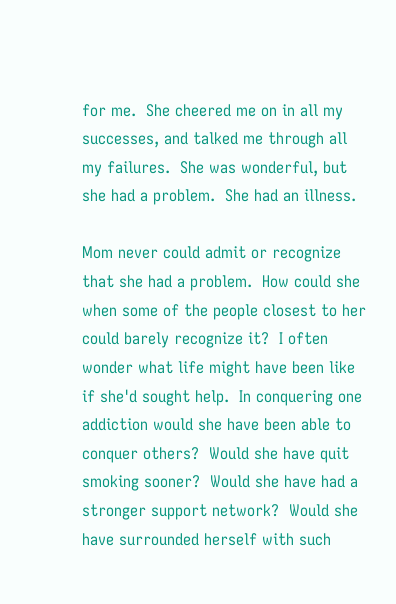for me.  She cheered me on in all my successes, and talked me through all my failures.  She was wonderful, but she had a problem.  She had an illness.

Mom never could admit or recognize that she had a problem.  How could she when some of the people closest to her could barely recognize it?  I often wonder what life might have been like if she'd sought help.  In conquering one addiction would she have been able to conquer others?  Would she have quit smoking sooner?  Would she have had a stronger support network?  Would she have surrounded herself with such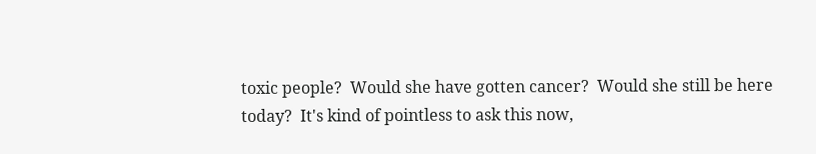toxic people?  Would she have gotten cancer?  Would she still be here today?  It's kind of pointless to ask this now,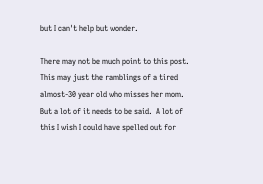but I can't help but wonder.

There may not be much point to this post.  This may just the ramblings of a tired almost-30 year old who misses her mom.  But a lot of it needs to be said.  A lot of this I wish I could have spelled out for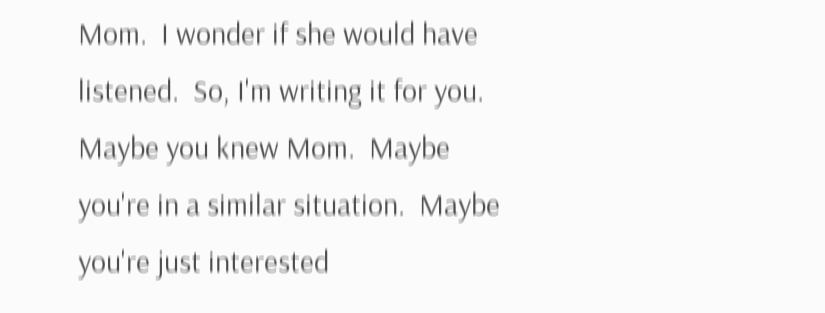Mom.  I wonder if she would have listened.  So, I'm writing it for you. Maybe you knew Mom.  Maybe you're in a similar situation.  Maybe you're just interested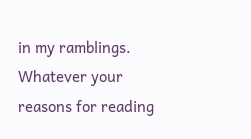in my ramblings.  Whatever your reasons for reading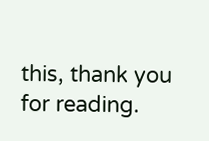this, thank you for reading.